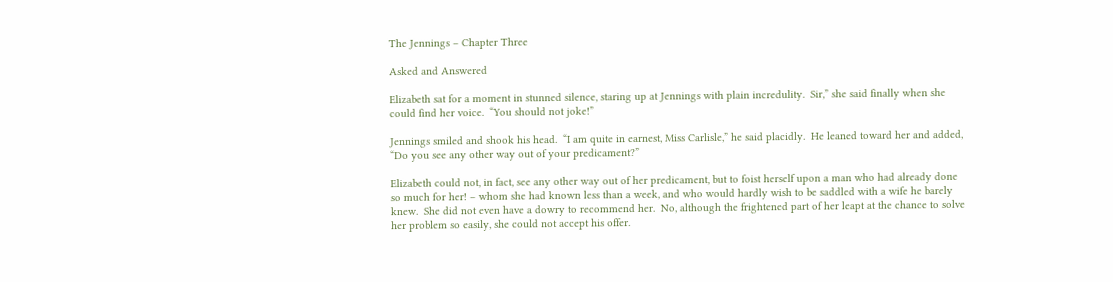The Jennings – Chapter Three

Asked and Answered

Elizabeth sat for a moment in stunned silence, staring up at Jennings with plain incredulity.  Sir,” she said finally when she could find her voice.  “You should not joke!”

Jennings smiled and shook his head.  “I am quite in earnest, Miss Carlisle,” he said placidly.  He leaned toward her and added, “Do you see any other way out of your predicament?”

Elizabeth could not, in fact, see any other way out of her predicament, but to foist herself upon a man who had already done so much for her! – whom she had known less than a week, and who would hardly wish to be saddled with a wife he barely knew.  She did not even have a dowry to recommend her.  No, although the frightened part of her leapt at the chance to solve her problem so easily, she could not accept his offer.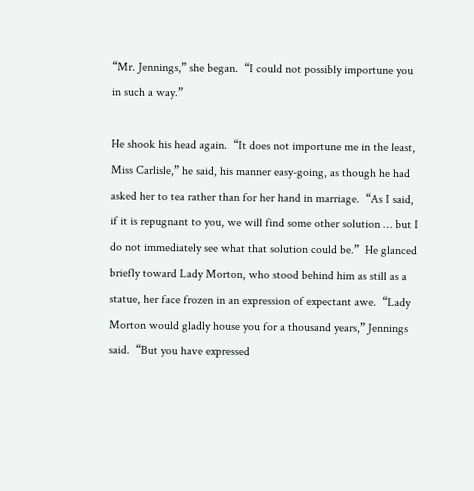“Mr. Jennings,” she began.  “I could not possibly importune you in such a way.”

He shook his head again.  “It does not importune me in the least, Miss Carlisle,” he said, his manner easy-going, as though he had asked her to tea rather than for her hand in marriage.  “As I said, if it is repugnant to you, we will find some other solution … but I do not immediately see what that solution could be.”  He glanced briefly toward Lady Morton, who stood behind him as still as a statue, her face frozen in an expression of expectant awe.  “Lady Morton would gladly house you for a thousand years,” Jennings said.  “But you have expressed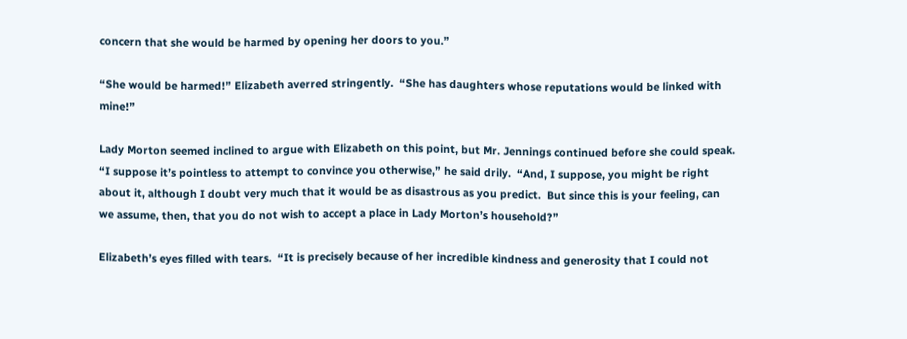concern that she would be harmed by opening her doors to you.”

“She would be harmed!” Elizabeth averred stringently.  “She has daughters whose reputations would be linked with mine!”

Lady Morton seemed inclined to argue with Elizabeth on this point, but Mr. Jennings continued before she could speak.  “I suppose it’s pointless to attempt to convince you otherwise,” he said drily.  “And, I suppose, you might be right about it, although I doubt very much that it would be as disastrous as you predict.  But since this is your feeling, can we assume, then, that you do not wish to accept a place in Lady Morton’s household?”

Elizabeth’s eyes filled with tears.  “It is precisely because of her incredible kindness and generosity that I could not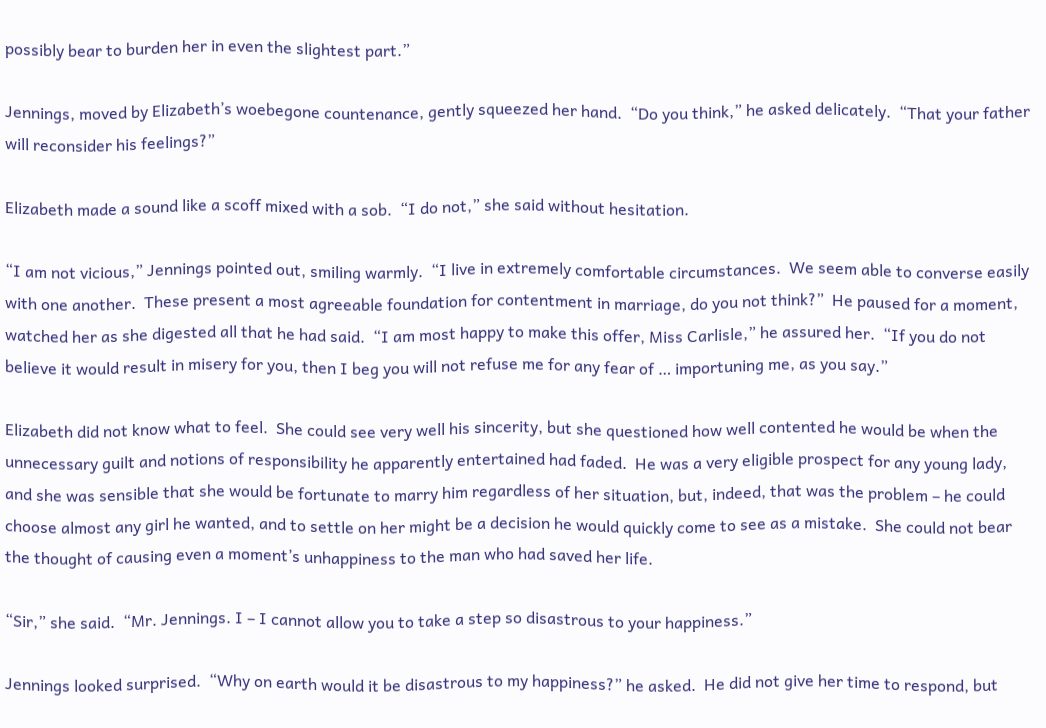possibly bear to burden her in even the slightest part.”

Jennings, moved by Elizabeth’s woebegone countenance, gently squeezed her hand.  “Do you think,” he asked delicately.  “That your father will reconsider his feelings?”

Elizabeth made a sound like a scoff mixed with a sob.  “I do not,” she said without hesitation.

“I am not vicious,” Jennings pointed out, smiling warmly.  “I live in extremely comfortable circumstances.  We seem able to converse easily with one another.  These present a most agreeable foundation for contentment in marriage, do you not think?”  He paused for a moment, watched her as she digested all that he had said.  “I am most happy to make this offer, Miss Carlisle,” he assured her.  “If you do not believe it would result in misery for you, then I beg you will not refuse me for any fear of … importuning me, as you say.”

Elizabeth did not know what to feel.  She could see very well his sincerity, but she questioned how well contented he would be when the unnecessary guilt and notions of responsibility he apparently entertained had faded.  He was a very eligible prospect for any young lady, and she was sensible that she would be fortunate to marry him regardless of her situation, but, indeed, that was the problem – he could choose almost any girl he wanted, and to settle on her might be a decision he would quickly come to see as a mistake.  She could not bear the thought of causing even a moment’s unhappiness to the man who had saved her life.

“Sir,” she said.  “Mr. Jennings. I – I cannot allow you to take a step so disastrous to your happiness.”

Jennings looked surprised.  “Why on earth would it be disastrous to my happiness?” he asked.  He did not give her time to respond, but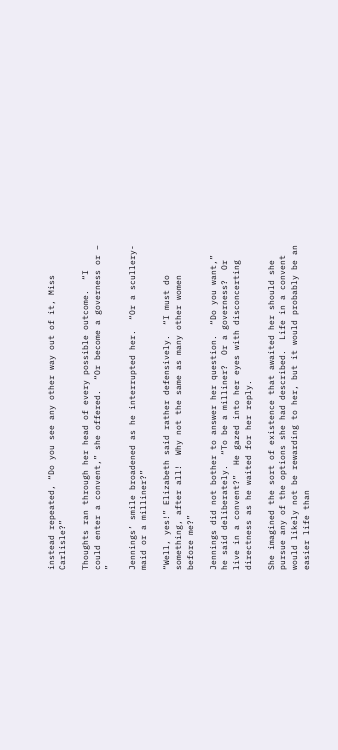instead repeated, “Do you see any other way out of it, Miss Carlisle?”

Thoughts ran through her head of every possible outcome.  “I could enter a convent,” she offered.  “Or become a governess or – ”

Jennings’ smile broadened as he interrupted her.  “Or a scullery-maid or a milliner?”

“Well, yes!” Elizabeth said rather defensively.  “I must do something, after all!  Why not the same as many other women before me?”

Jennings did not bother to answer her question.  “Do you want,” he said deliberately.  “To be a milliner?  Or a governess?  Or live in a convent?”  He gazed into her eyes with disconcerting directness as he waited for her reply.

She imagined the sort of existence that awaited her should she pursue any of the options she had described.  Life in a convent would likely not be rewarding to her, but it would probably be an easier life than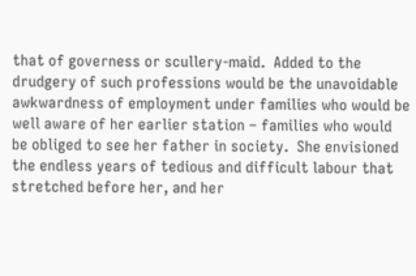that of governess or scullery-maid.  Added to the drudgery of such professions would be the unavoidable awkwardness of employment under families who would be well aware of her earlier station – families who would be obliged to see her father in society.  She envisioned the endless years of tedious and difficult labour that stretched before her, and her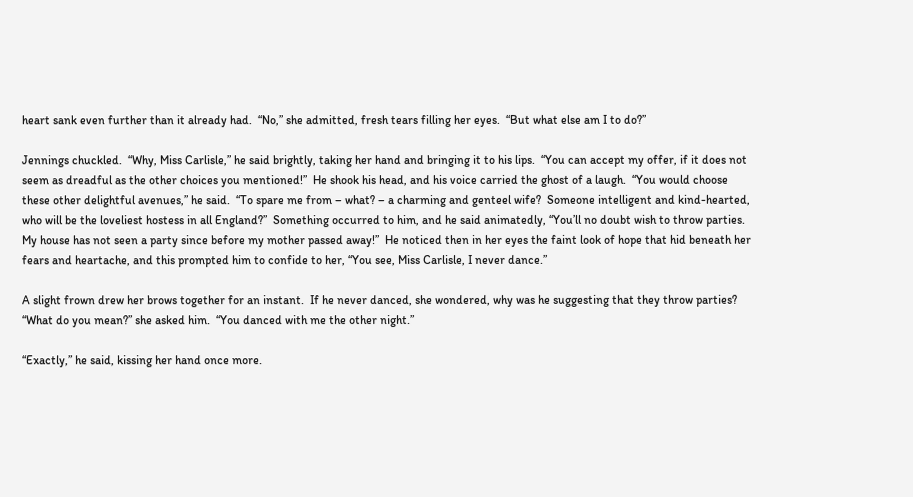heart sank even further than it already had.  “No,” she admitted, fresh tears filling her eyes.  “But what else am I to do?”

Jennings chuckled.  “Why, Miss Carlisle,” he said brightly, taking her hand and bringing it to his lips.  “You can accept my offer, if it does not seem as dreadful as the other choices you mentioned!”  He shook his head, and his voice carried the ghost of a laugh.  “You would choose these other delightful avenues,” he said.  “To spare me from – what? – a charming and genteel wife?  Someone intelligent and kind-hearted, who will be the loveliest hostess in all England?”  Something occurred to him, and he said animatedly, “You’ll no doubt wish to throw parties.  My house has not seen a party since before my mother passed away!”  He noticed then in her eyes the faint look of hope that hid beneath her fears and heartache, and this prompted him to confide to her, “You see, Miss Carlisle, I never dance.”

A slight frown drew her brows together for an instant.  If he never danced, she wondered, why was he suggesting that they throw parties?  “What do you mean?” she asked him.  “You danced with me the other night.”

“Exactly,” he said, kissing her hand once more.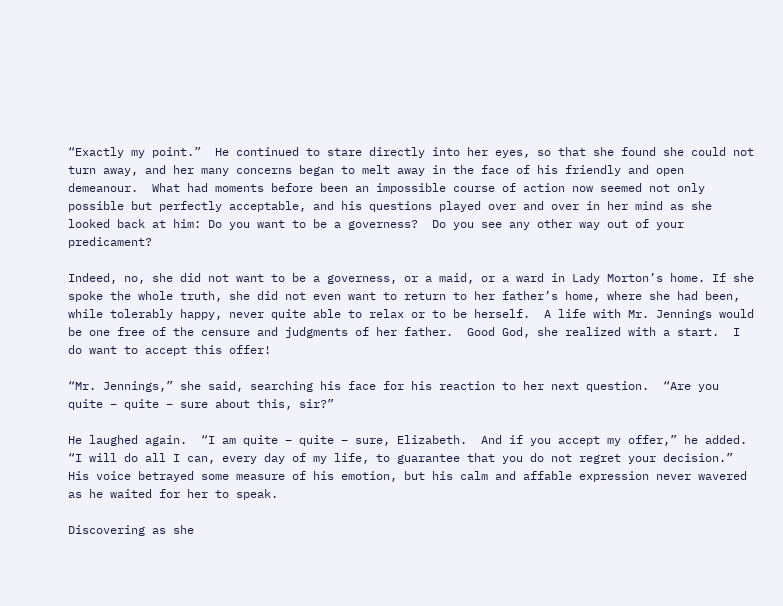“Exactly my point.”  He continued to stare directly into her eyes, so that she found she could not turn away, and her many concerns began to melt away in the face of his friendly and open demeanour.  What had moments before been an impossible course of action now seemed not only possible but perfectly acceptable, and his questions played over and over in her mind as she looked back at him: Do you want to be a governess?  Do you see any other way out of your predicament?

Indeed, no, she did not want to be a governess, or a maid, or a ward in Lady Morton’s home. If she spoke the whole truth, she did not even want to return to her father’s home, where she had been, while tolerably happy, never quite able to relax or to be herself.  A life with Mr. Jennings would be one free of the censure and judgments of her father.  Good God, she realized with a start.  I do want to accept this offer!

“Mr. Jennings,” she said, searching his face for his reaction to her next question.  “Are you quite – quite – sure about this, sir?”

He laughed again.  “I am quite – quite – sure, Elizabeth.  And if you accept my offer,” he added.  “I will do all I can, every day of my life, to guarantee that you do not regret your decision.”  His voice betrayed some measure of his emotion, but his calm and affable expression never wavered as he waited for her to speak.

Discovering as she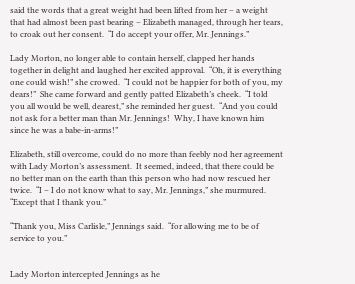said the words that a great weight had been lifted from her – a weight that had almost been past bearing – Elizabeth managed, through her tears, to croak out her consent.  “I do accept your offer, Mr. Jennings.”

Lady Morton, no longer able to contain herself, clapped her hands together in delight and laughed her excited approval.  “Oh, it is everything one could wish!” she crowed.  “I could not be happier for both of you, my dears!”  She came forward and gently patted Elizabeth’s cheek.  “I told you all would be well, dearest,” she reminded her guest.  “And you could not ask for a better man than Mr. Jennings!  Why, I have known him since he was a babe-in-arms!”

Elizabeth, still overcome, could do no more than feebly nod her agreement with Lady Morton’s assessment.  It seemed, indeed, that there could be no better man on the earth than this person who had now rescued her twice.  “I – I do not know what to say, Mr. Jennings,” she murmured.  “Except that I thank you.”

“Thank you, Miss Carlisle,” Jennings said.  “for allowing me to be of service to you.”


Lady Morton intercepted Jennings as he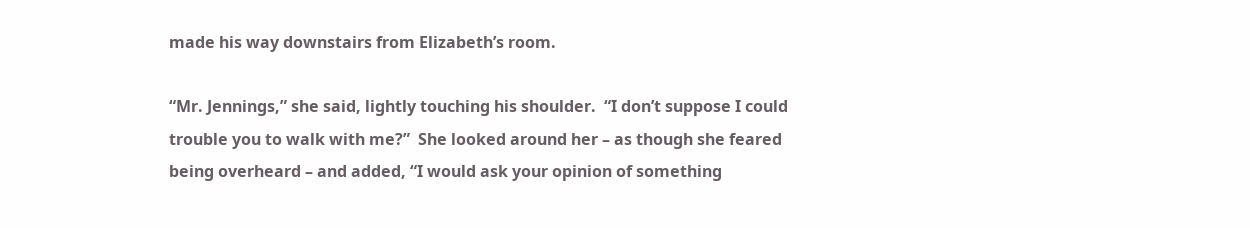made his way downstairs from Elizabeth’s room.

“Mr. Jennings,” she said, lightly touching his shoulder.  “I don’t suppose I could trouble you to walk with me?”  She looked around her – as though she feared being overheard – and added, “I would ask your opinion of something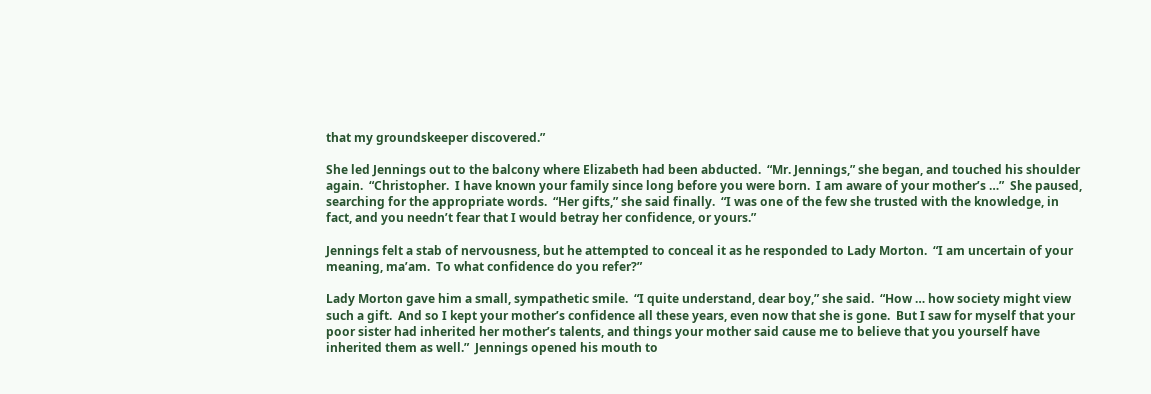that my groundskeeper discovered.”

She led Jennings out to the balcony where Elizabeth had been abducted.  “Mr. Jennings,” she began, and touched his shoulder again.  “Christopher.  I have known your family since long before you were born.  I am aware of your mother’s …”  She paused, searching for the appropriate words.  “Her gifts,” she said finally.  “I was one of the few she trusted with the knowledge, in fact, and you needn’t fear that I would betray her confidence, or yours.”

Jennings felt a stab of nervousness, but he attempted to conceal it as he responded to Lady Morton.  “I am uncertain of your meaning, ma’am.  To what confidence do you refer?”

Lady Morton gave him a small, sympathetic smile.  “I quite understand, dear boy,” she said.  “How … how society might view such a gift.  And so I kept your mother’s confidence all these years, even now that she is gone.  But I saw for myself that your poor sister had inherited her mother’s talents, and things your mother said cause me to believe that you yourself have inherited them as well.”  Jennings opened his mouth to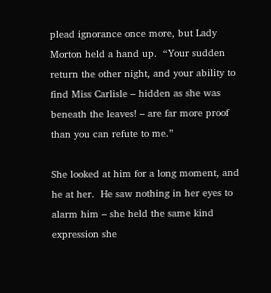plead ignorance once more, but Lady Morton held a hand up.  “Your sudden return the other night, and your ability to find Miss Carlisle – hidden as she was beneath the leaves! – are far more proof than you can refute to me.”

She looked at him for a long moment, and he at her.  He saw nothing in her eyes to alarm him – she held the same kind expression she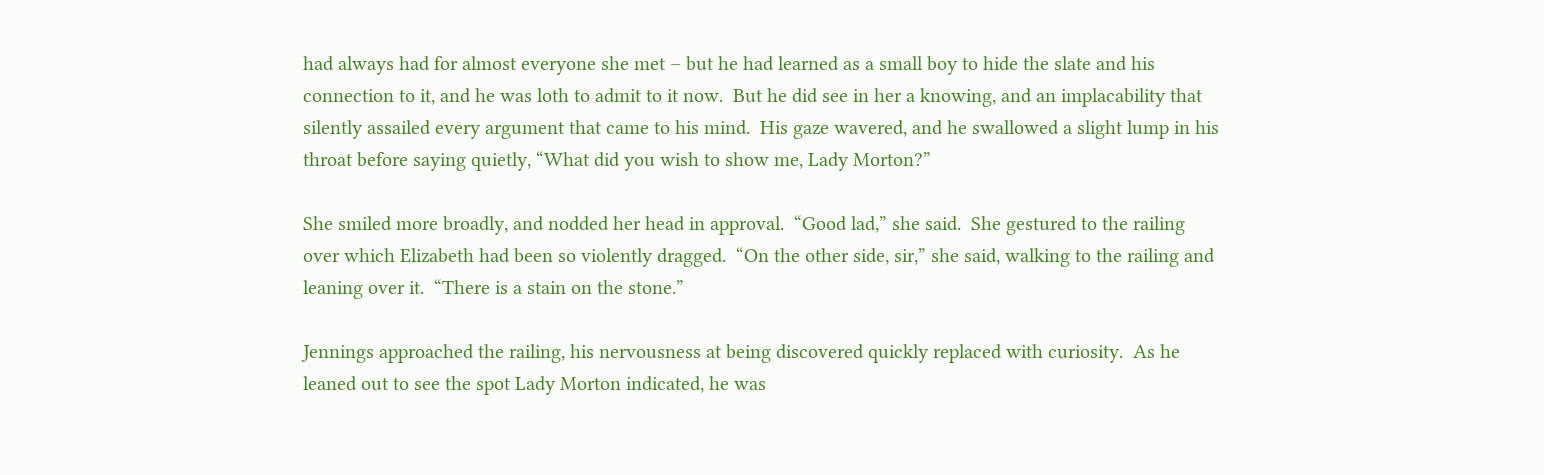had always had for almost everyone she met – but he had learned as a small boy to hide the slate and his connection to it, and he was loth to admit to it now.  But he did see in her a knowing, and an implacability that silently assailed every argument that came to his mind.  His gaze wavered, and he swallowed a slight lump in his throat before saying quietly, “What did you wish to show me, Lady Morton?”

She smiled more broadly, and nodded her head in approval.  “Good lad,” she said.  She gestured to the railing over which Elizabeth had been so violently dragged.  “On the other side, sir,” she said, walking to the railing and leaning over it.  “There is a stain on the stone.”

Jennings approached the railing, his nervousness at being discovered quickly replaced with curiosity.  As he leaned out to see the spot Lady Morton indicated, he was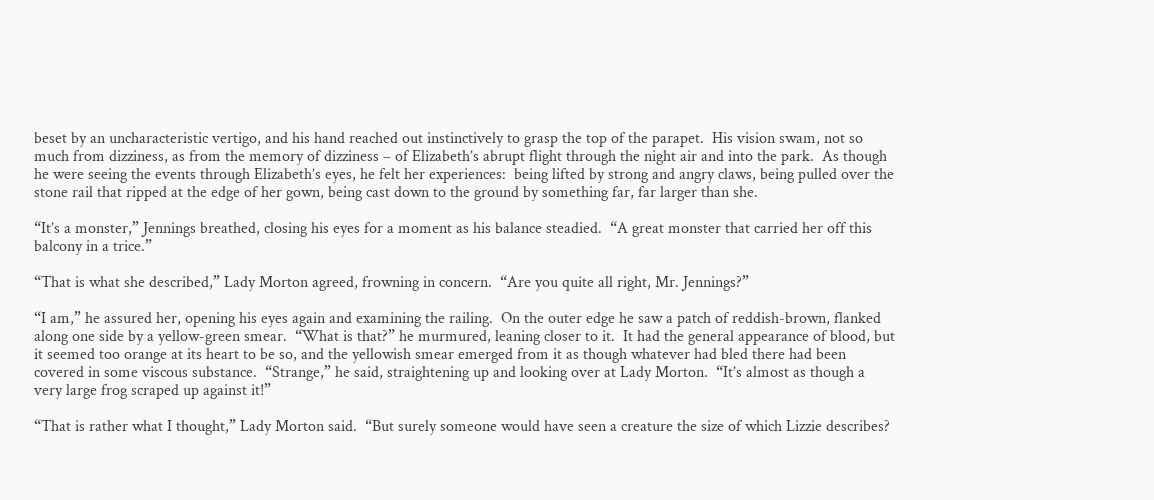beset by an uncharacteristic vertigo, and his hand reached out instinctively to grasp the top of the parapet.  His vision swam, not so much from dizziness, as from the memory of dizziness – of Elizabeth’s abrupt flight through the night air and into the park.  As though he were seeing the events through Elizabeth’s eyes, he felt her experiences:  being lifted by strong and angry claws, being pulled over the stone rail that ripped at the edge of her gown, being cast down to the ground by something far, far larger than she.

“It’s a monster,” Jennings breathed, closing his eyes for a moment as his balance steadied.  “A great monster that carried her off this balcony in a trice.”

“That is what she described,” Lady Morton agreed, frowning in concern.  “Are you quite all right, Mr. Jennings?”

“I am,” he assured her, opening his eyes again and examining the railing.  On the outer edge he saw a patch of reddish-brown, flanked along one side by a yellow-green smear.  “What is that?” he murmured, leaning closer to it.  It had the general appearance of blood, but it seemed too orange at its heart to be so, and the yellowish smear emerged from it as though whatever had bled there had been covered in some viscous substance.  “Strange,” he said, straightening up and looking over at Lady Morton.  “It’s almost as though a very large frog scraped up against it!”

“That is rather what I thought,” Lady Morton said.  “But surely someone would have seen a creature the size of which Lizzie describes?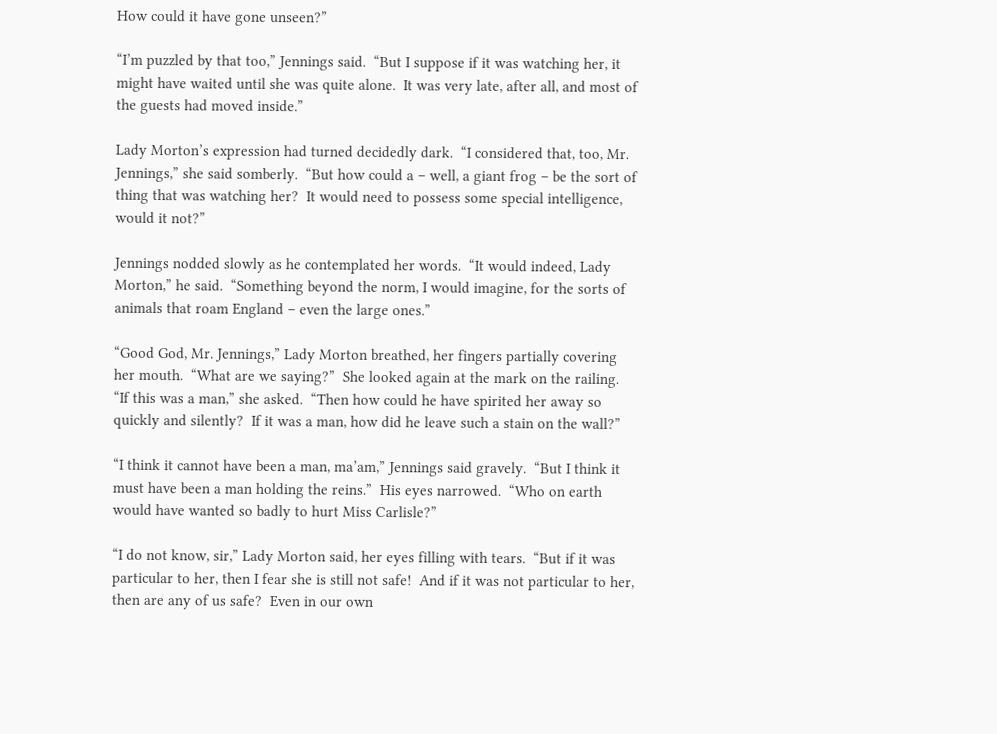How could it have gone unseen?”

“I’m puzzled by that too,” Jennings said.  “But I suppose if it was watching her, it might have waited until she was quite alone.  It was very late, after all, and most of the guests had moved inside.”

Lady Morton’s expression had turned decidedly dark.  “I considered that, too, Mr. Jennings,” she said somberly.  “But how could a – well, a giant frog – be the sort of thing that was watching her?  It would need to possess some special intelligence, would it not?”

Jennings nodded slowly as he contemplated her words.  “It would indeed, Lady Morton,” he said.  “Something beyond the norm, I would imagine, for the sorts of animals that roam England – even the large ones.”

“Good God, Mr. Jennings,” Lady Morton breathed, her fingers partially covering her mouth.  “What are we saying?”  She looked again at the mark on the railing.  “If this was a man,” she asked.  “Then how could he have spirited her away so quickly and silently?  If it was a man, how did he leave such a stain on the wall?”

“I think it cannot have been a man, ma’am,” Jennings said gravely.  “But I think it must have been a man holding the reins.”  His eyes narrowed.  “Who on earth would have wanted so badly to hurt Miss Carlisle?”

“I do not know, sir,” Lady Morton said, her eyes filling with tears.  “But if it was particular to her, then I fear she is still not safe!  And if it was not particular to her, then are any of us safe?  Even in our own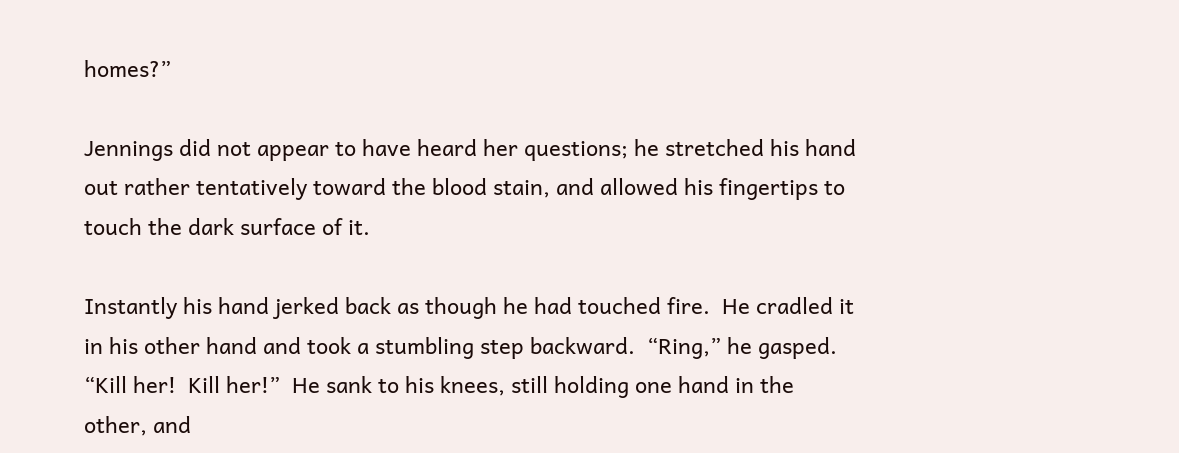homes?”

Jennings did not appear to have heard her questions; he stretched his hand out rather tentatively toward the blood stain, and allowed his fingertips to touch the dark surface of it.

Instantly his hand jerked back as though he had touched fire.  He cradled it in his other hand and took a stumbling step backward.  “Ring,” he gasped.  “Kill her!  Kill her!”  He sank to his knees, still holding one hand in the other, and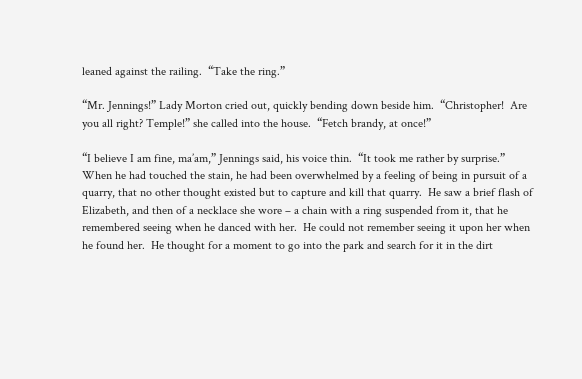leaned against the railing.  “Take the ring.”

“Mr. Jennings!” Lady Morton cried out, quickly bending down beside him.  “Christopher!  Are you all right? Temple!” she called into the house.  “Fetch brandy, at once!”

“I believe I am fine, ma’am,” Jennings said, his voice thin.  “It took me rather by surprise.”  When he had touched the stain, he had been overwhelmed by a feeling of being in pursuit of a quarry, that no other thought existed but to capture and kill that quarry.  He saw a brief flash of Elizabeth, and then of a necklace she wore – a chain with a ring suspended from it, that he remembered seeing when he danced with her.  He could not remember seeing it upon her when he found her.  He thought for a moment to go into the park and search for it in the dirt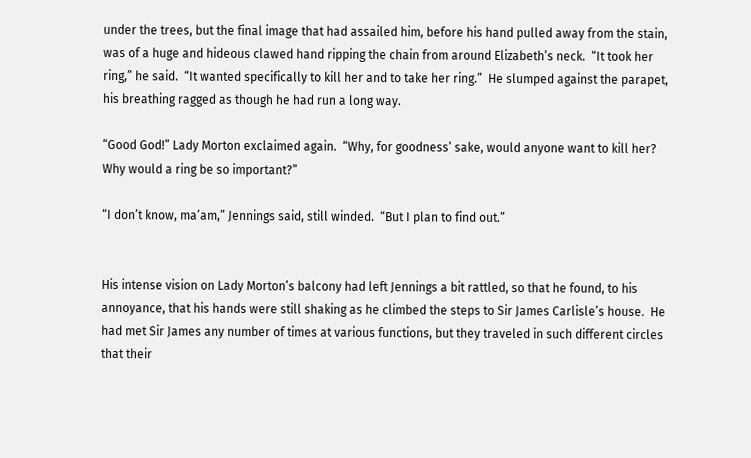under the trees, but the final image that had assailed him, before his hand pulled away from the stain, was of a huge and hideous clawed hand ripping the chain from around Elizabeth’s neck.  “It took her ring,” he said.  “It wanted specifically to kill her and to take her ring.”  He slumped against the parapet, his breathing ragged as though he had run a long way.

“Good God!” Lady Morton exclaimed again.  “Why, for goodness’ sake, would anyone want to kill her?  Why would a ring be so important?”

“I don’t know, ma’am,” Jennings said, still winded.  “But I plan to find out.”


His intense vision on Lady Morton’s balcony had left Jennings a bit rattled, so that he found, to his annoyance, that his hands were still shaking as he climbed the steps to Sir James Carlisle’s house.  He had met Sir James any number of times at various functions, but they traveled in such different circles that their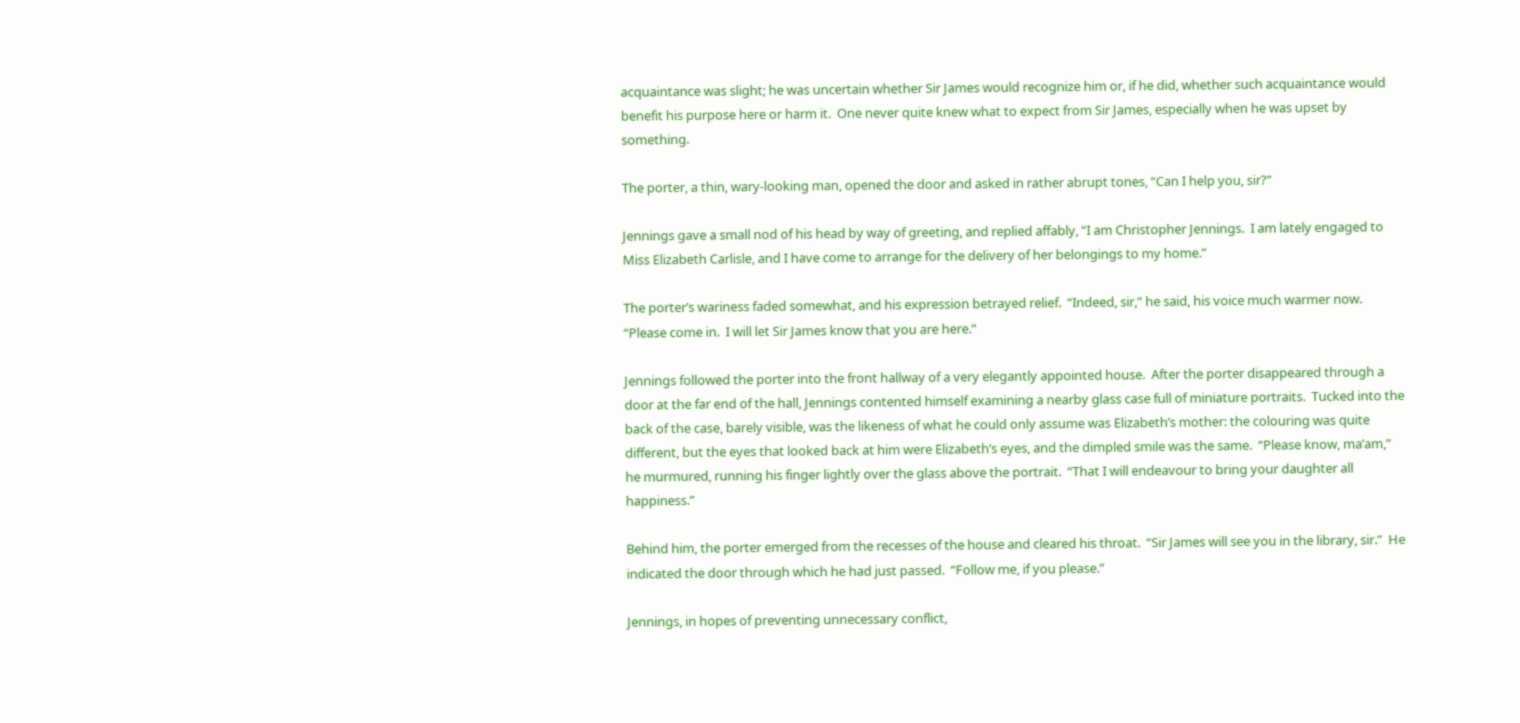acquaintance was slight; he was uncertain whether Sir James would recognize him or, if he did, whether such acquaintance would benefit his purpose here or harm it.  One never quite knew what to expect from Sir James, especially when he was upset by something.

The porter, a thin, wary-looking man, opened the door and asked in rather abrupt tones, “Can I help you, sir?”

Jennings gave a small nod of his head by way of greeting, and replied affably, “I am Christopher Jennings.  I am lately engaged to Miss Elizabeth Carlisle, and I have come to arrange for the delivery of her belongings to my home.”

The porter’s wariness faded somewhat, and his expression betrayed relief.  “Indeed, sir,” he said, his voice much warmer now.  “Please come in.  I will let Sir James know that you are here.”

Jennings followed the porter into the front hallway of a very elegantly appointed house.  After the porter disappeared through a door at the far end of the hall, Jennings contented himself examining a nearby glass case full of miniature portraits.  Tucked into the back of the case, barely visible, was the likeness of what he could only assume was Elizabeth’s mother: the colouring was quite different, but the eyes that looked back at him were Elizabeth’s eyes, and the dimpled smile was the same.  “Please know, ma’am,” he murmured, running his finger lightly over the glass above the portrait.  “That I will endeavour to bring your daughter all happiness.”

Behind him, the porter emerged from the recesses of the house and cleared his throat.  “Sir James will see you in the library, sir.”  He indicated the door through which he had just passed.  “Follow me, if you please.”

Jennings, in hopes of preventing unnecessary conflict,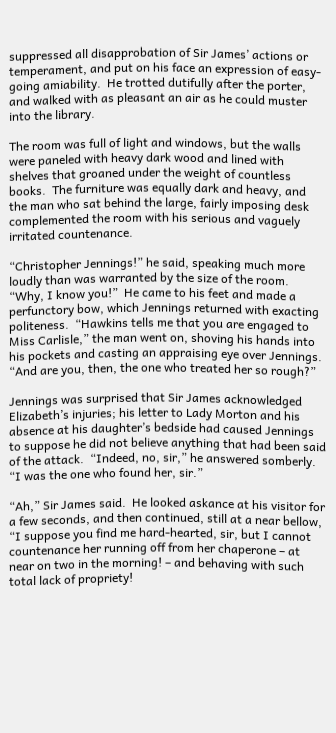suppressed all disapprobation of Sir James’ actions or temperament, and put on his face an expression of easy-going amiability.  He trotted dutifully after the porter, and walked with as pleasant an air as he could muster into the library.

The room was full of light and windows, but the walls were paneled with heavy dark wood and lined with shelves that groaned under the weight of countless books.  The furniture was equally dark and heavy, and the man who sat behind the large, fairly imposing desk complemented the room with his serious and vaguely irritated countenance.

“Christopher Jennings!” he said, speaking much more loudly than was warranted by the size of the room.  “Why, I know you!”  He came to his feet and made a perfunctory bow, which Jennings returned with exacting politeness.  “Hawkins tells me that you are engaged to Miss Carlisle,” the man went on, shoving his hands into his pockets and casting an appraising eye over Jennings.  “And are you, then, the one who treated her so rough?”

Jennings was surprised that Sir James acknowledged Elizabeth’s injuries; his letter to Lady Morton and his absence at his daughter’s bedside had caused Jennings to suppose he did not believe anything that had been said of the attack.  “Indeed, no, sir,” he answered somberly.  “I was the one who found her, sir.”

“Ah,” Sir James said.  He looked askance at his visitor for a few seconds, and then continued, still at a near bellow, “I suppose you find me hard-hearted, sir, but I cannot countenance her running off from her chaperone – at near on two in the morning! – and behaving with such total lack of propriety!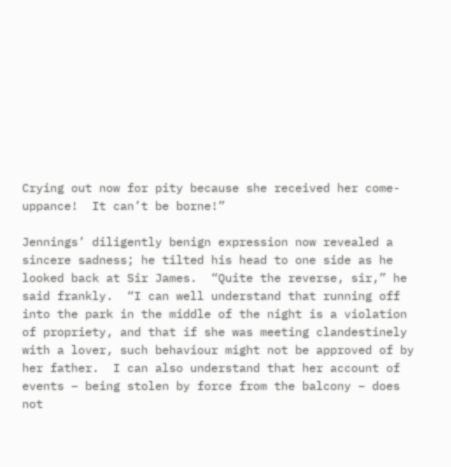Crying out now for pity because she received her come-uppance!  It can’t be borne!”

Jennings’ diligently benign expression now revealed a sincere sadness; he tilted his head to one side as he looked back at Sir James.  “Quite the reverse, sir,” he said frankly.  “I can well understand that running off into the park in the middle of the night is a violation of propriety, and that if she was meeting clandestinely with a lover, such behaviour might not be approved of by her father.  I can also understand that her account of events – being stolen by force from the balcony – does not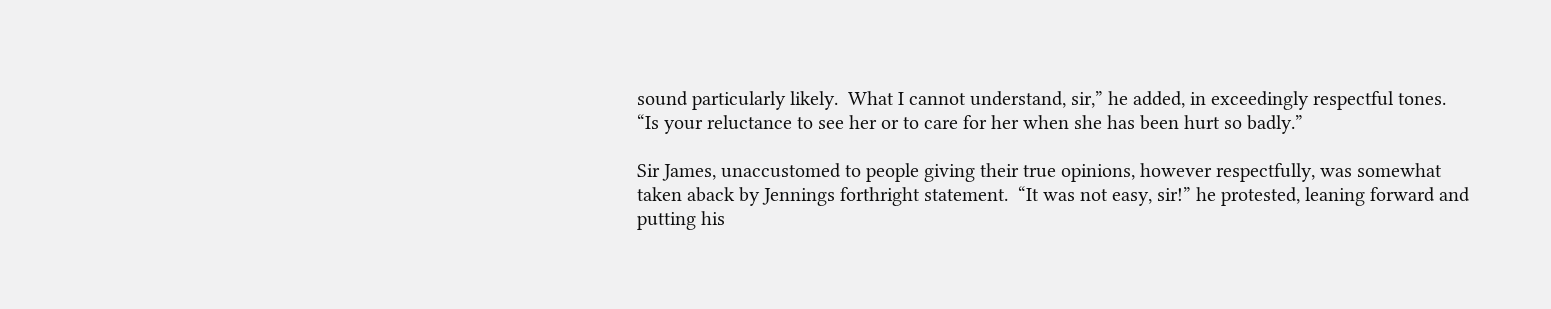sound particularly likely.  What I cannot understand, sir,” he added, in exceedingly respectful tones.  “Is your reluctance to see her or to care for her when she has been hurt so badly.”

Sir James, unaccustomed to people giving their true opinions, however respectfully, was somewhat taken aback by Jennings forthright statement.  “It was not easy, sir!” he protested, leaning forward and putting his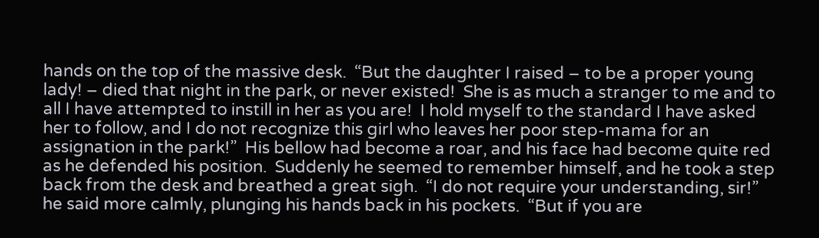hands on the top of the massive desk.  “But the daughter I raised – to be a proper young lady! – died that night in the park, or never existed!  She is as much a stranger to me and to all I have attempted to instill in her as you are!  I hold myself to the standard I have asked her to follow, and I do not recognize this girl who leaves her poor step-mama for an assignation in the park!”  His bellow had become a roar, and his face had become quite red as he defended his position.  Suddenly he seemed to remember himself, and he took a step back from the desk and breathed a great sigh.  “I do not require your understanding, sir!” he said more calmly, plunging his hands back in his pockets.  “But if you are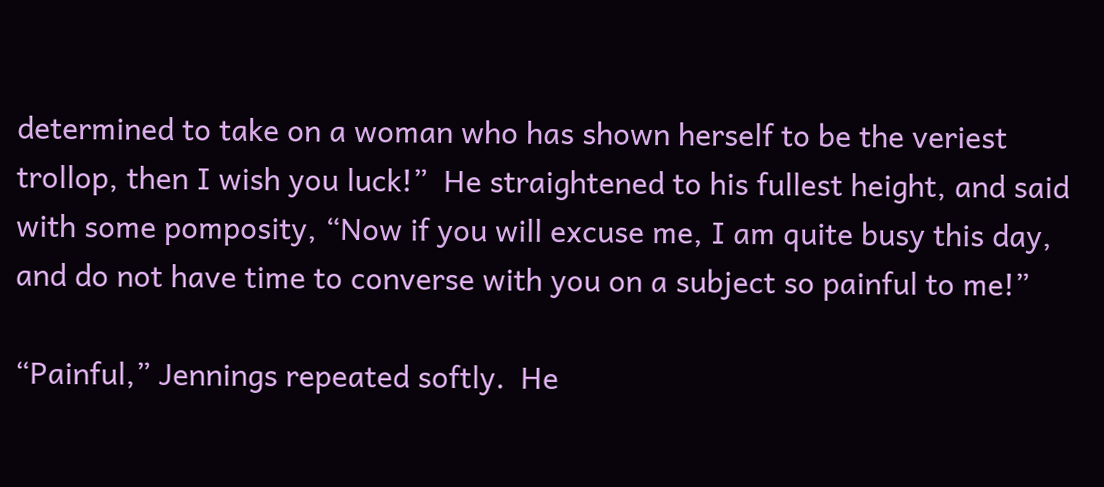determined to take on a woman who has shown herself to be the veriest trollop, then I wish you luck!”  He straightened to his fullest height, and said with some pomposity, “Now if you will excuse me, I am quite busy this day, and do not have time to converse with you on a subject so painful to me!”

“Painful,” Jennings repeated softly.  He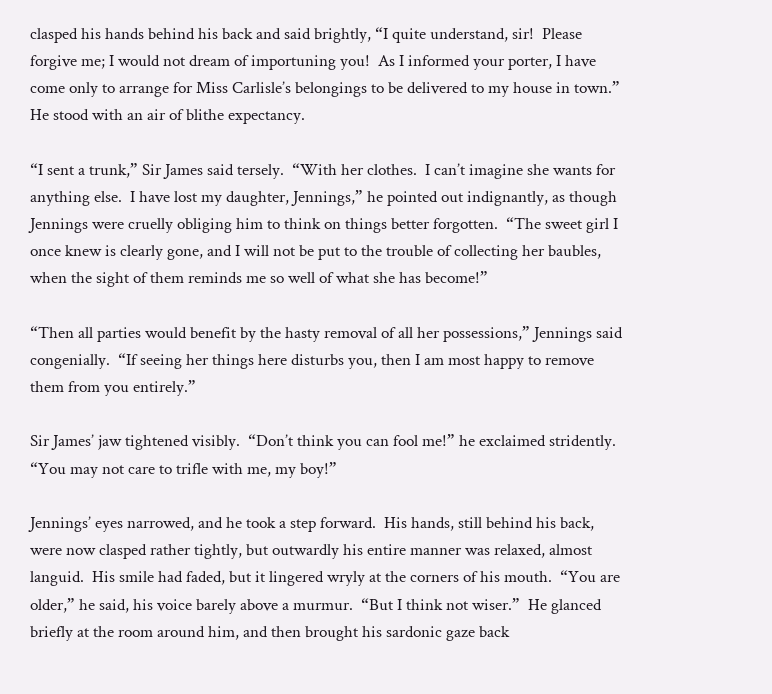clasped his hands behind his back and said brightly, “I quite understand, sir!  Please forgive me; I would not dream of importuning you!  As I informed your porter, I have come only to arrange for Miss Carlisle’s belongings to be delivered to my house in town.”  He stood with an air of blithe expectancy.

“I sent a trunk,” Sir James said tersely.  “With her clothes.  I can’t imagine she wants for anything else.  I have lost my daughter, Jennings,” he pointed out indignantly, as though Jennings were cruelly obliging him to think on things better forgotten.  “The sweet girl I once knew is clearly gone, and I will not be put to the trouble of collecting her baubles, when the sight of them reminds me so well of what she has become!”

“Then all parties would benefit by the hasty removal of all her possessions,” Jennings said congenially.  “If seeing her things here disturbs you, then I am most happy to remove them from you entirely.”

Sir James’ jaw tightened visibly.  “Don’t think you can fool me!” he exclaimed stridently.  “You may not care to trifle with me, my boy!”

Jennings’ eyes narrowed, and he took a step forward.  His hands, still behind his back, were now clasped rather tightly, but outwardly his entire manner was relaxed, almost languid.  His smile had faded, but it lingered wryly at the corners of his mouth.  “You are older,” he said, his voice barely above a murmur.  “But I think not wiser.”  He glanced briefly at the room around him, and then brought his sardonic gaze back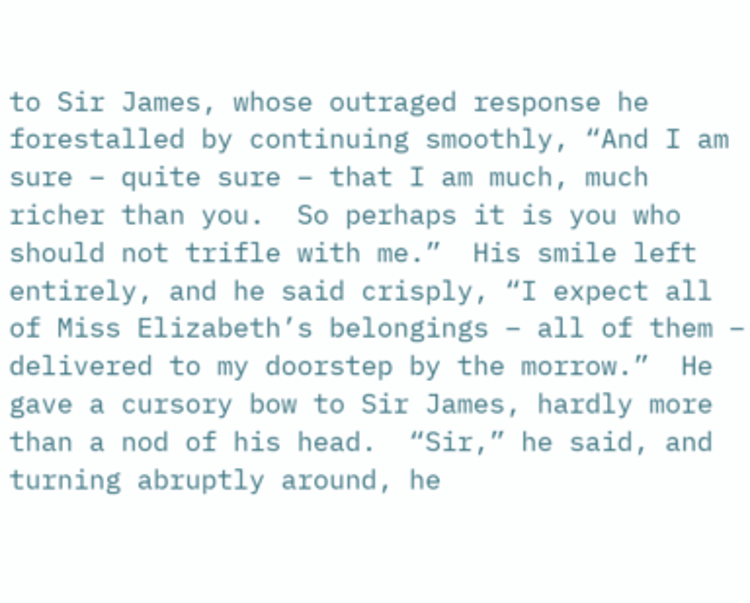to Sir James, whose outraged response he forestalled by continuing smoothly, “And I am sure – quite sure – that I am much, much richer than you.  So perhaps it is you who should not trifle with me.”  His smile left entirely, and he said crisply, “I expect all of Miss Elizabeth’s belongings – all of them – delivered to my doorstep by the morrow.”  He gave a cursory bow to Sir James, hardly more than a nod of his head.  “Sir,” he said, and turning abruptly around, he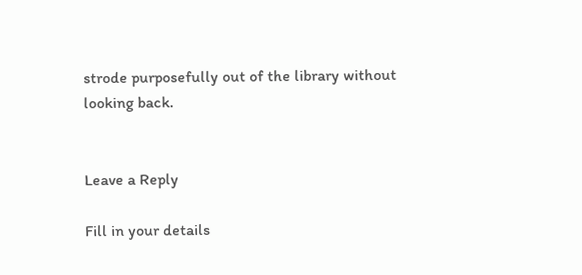strode purposefully out of the library without looking back.


Leave a Reply

Fill in your details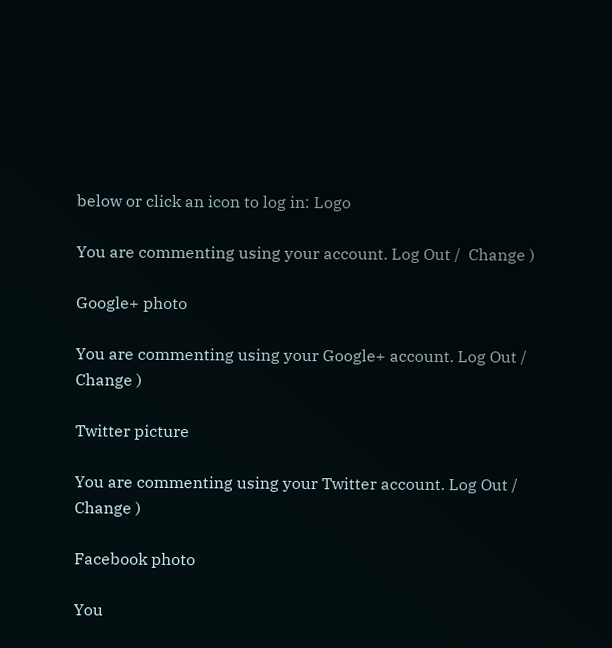below or click an icon to log in: Logo

You are commenting using your account. Log Out /  Change )

Google+ photo

You are commenting using your Google+ account. Log Out /  Change )

Twitter picture

You are commenting using your Twitter account. Log Out /  Change )

Facebook photo

You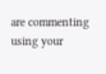are commenting using your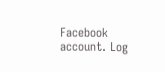Facebook account. Log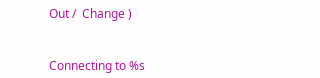Out /  Change )


Connecting to %s